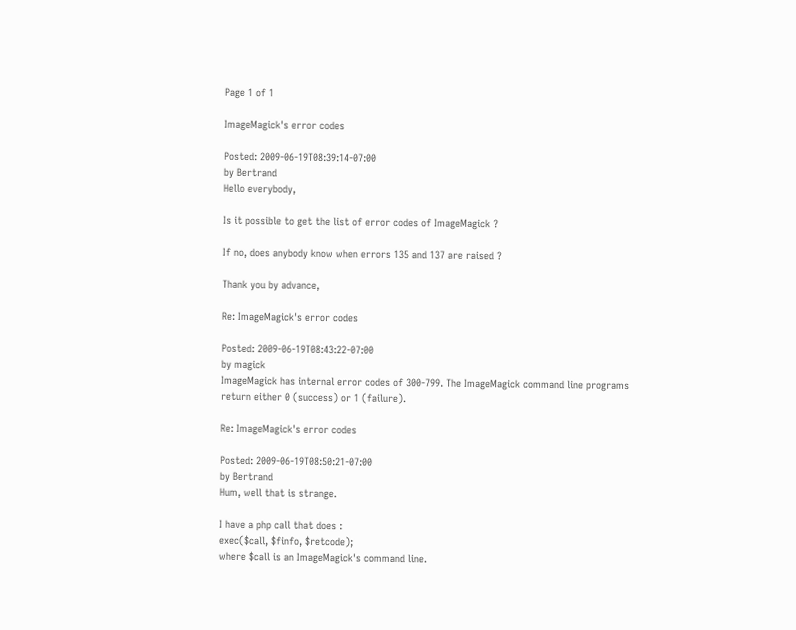Page 1 of 1

ImageMagick's error codes

Posted: 2009-06-19T08:39:14-07:00
by Bertrand
Hello everybody,

Is it possible to get the list of error codes of ImageMagick ?

If no, does anybody know when errors 135 and 137 are raised ?

Thank you by advance,

Re: ImageMagick's error codes

Posted: 2009-06-19T08:43:22-07:00
by magick
ImageMagick has internal error codes of 300-799. The ImageMagick command line programs return either 0 (success) or 1 (failure).

Re: ImageMagick's error codes

Posted: 2009-06-19T08:50:21-07:00
by Bertrand
Hum, well that is strange.

I have a php call that does :
exec($call, $finfo, $retcode);
where $call is an ImageMagick's command line.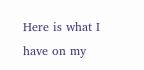Here is what I have on my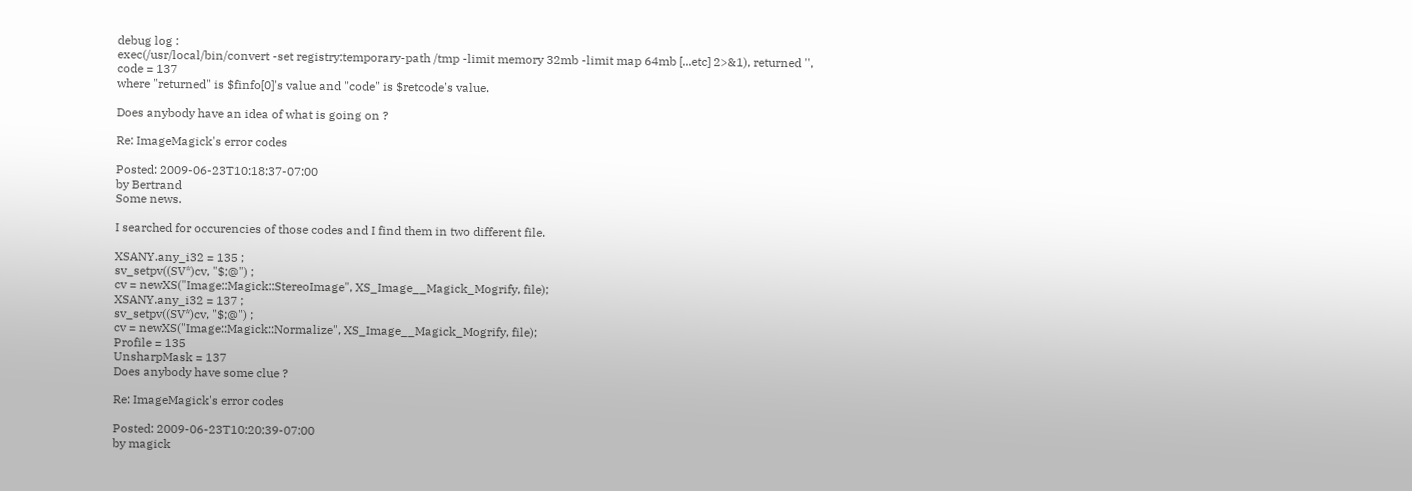debug log :
exec(/usr/local/bin/convert -set registry:temporary-path /tmp -limit memory 32mb -limit map 64mb [...etc] 2>&1), returned '', code = 137
where "returned" is $finfo[0]'s value and "code" is $retcode's value.

Does anybody have an idea of what is going on ?

Re: ImageMagick's error codes

Posted: 2009-06-23T10:18:37-07:00
by Bertrand
Some news.

I searched for occurencies of those codes and I find them in two different file.

XSANY.any_i32 = 135 ;
sv_setpv((SV*)cv, "$;@") ;
cv = newXS("Image::Magick::StereoImage", XS_Image__Magick_Mogrify, file);
XSANY.any_i32 = 137 ;
sv_setpv((SV*)cv, "$;@") ;
cv = newXS("Image::Magick::Normalize", XS_Image__Magick_Mogrify, file);
Profile = 135
UnsharpMask = 137
Does anybody have some clue ?

Re: ImageMagick's error codes

Posted: 2009-06-23T10:20:39-07:00
by magick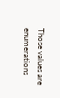Those values are enumerations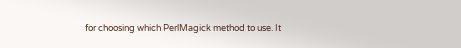for choosing which PerlMagick method to use. It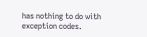has nothing to do with exception codes.